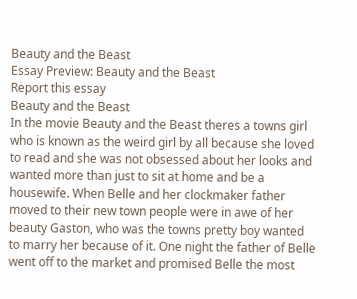Beauty and the Beast
Essay Preview: Beauty and the Beast
Report this essay
Beauty and the Beast
In the movie Beauty and the Beast theres a towns girl who is known as the weird girl by all because she loved to read and she was not obsessed about her looks and wanted more than just to sit at home and be a housewife. When Belle and her clockmaker father moved to their new town people were in awe of her beauty Gaston, who was the towns pretty boy wanted to marry her because of it. One night the father of Belle went off to the market and promised Belle the most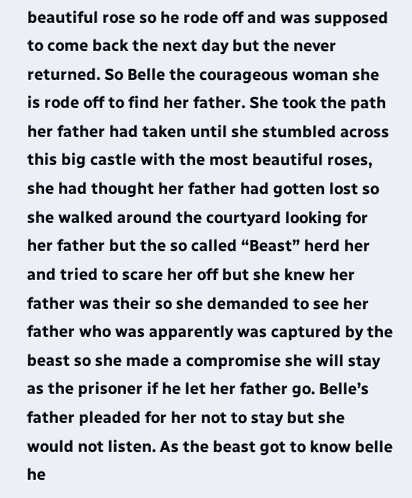beautiful rose so he rode off and was supposed to come back the next day but the never returned. So Belle the courageous woman she is rode off to find her father. She took the path her father had taken until she stumbled across this big castle with the most beautiful roses, she had thought her father had gotten lost so she walked around the courtyard looking for her father but the so called “Beast” herd her and tried to scare her off but she knew her father was their so she demanded to see her father who was apparently was captured by the beast so she made a compromise she will stay as the prisoner if he let her father go. Belle’s father pleaded for her not to stay but she would not listen. As the beast got to know belle he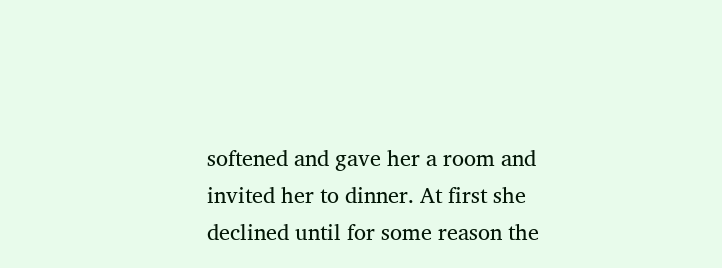softened and gave her a room and invited her to dinner. At first she declined until for some reason the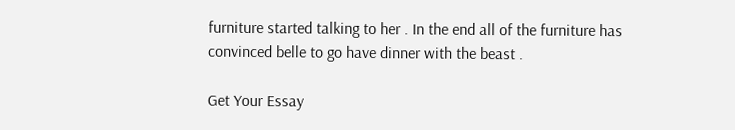furniture started talking to her . In the end all of the furniture has convinced belle to go have dinner with the beast .

Get Your Essay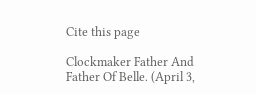Cite this page

Clockmaker Father And Father Of Belle. (April 3,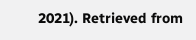2021). Retrieved from